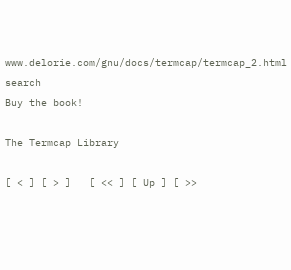www.delorie.com/gnu/docs/termcap/termcap_2.html   search
Buy the book!

The Termcap Library

[ < ] [ > ]   [ << ] [ Up ] [ >>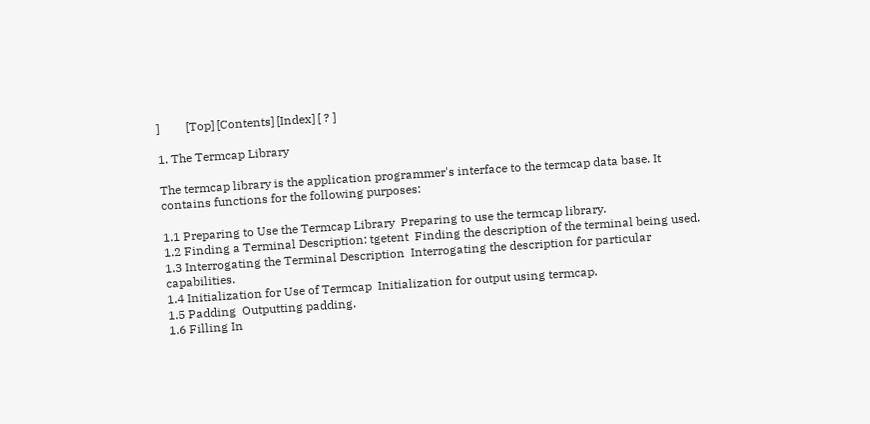]         [Top] [Contents] [Index] [ ? ]

1. The Termcap Library

The termcap library is the application programmer's interface to the termcap data base. It contains functions for the following purposes:

1.1 Preparing to Use the Termcap Library  Preparing to use the termcap library.
1.2 Finding a Terminal Description: tgetent  Finding the description of the terminal being used.
1.3 Interrogating the Terminal Description  Interrogating the description for particular capabilities.
1.4 Initialization for Use of Termcap  Initialization for output using termcap.
1.5 Padding  Outputting padding.
1.6 Filling In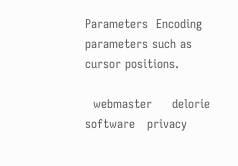Parameters  Encoding parameters such as cursor positions.

  webmaster     delorie software   privacy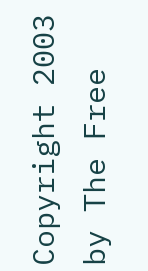Copyright 2003   by The Free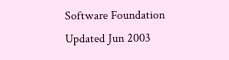Software Foundation     Updated Jun 2003